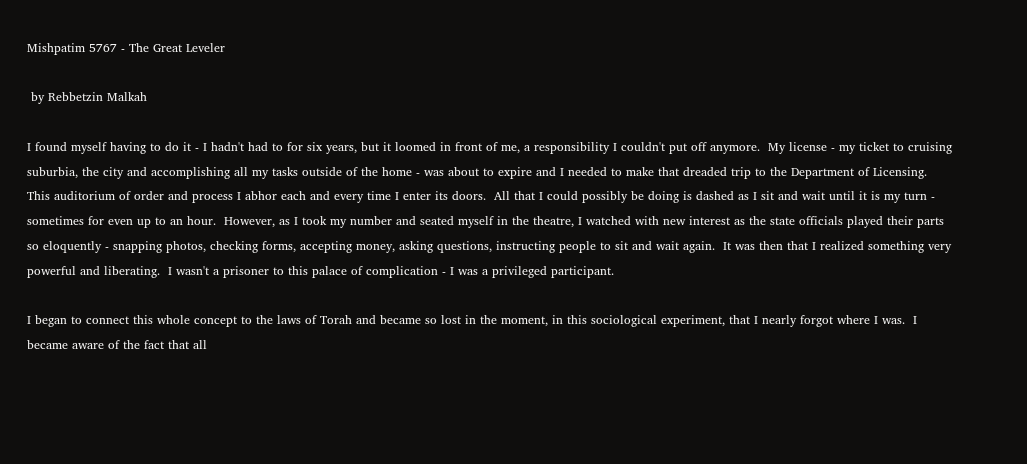Mishpatim 5767 - The Great Leveler

 by Rebbetzin Malkah

I found myself having to do it - I hadn't had to for six years, but it loomed in front of me, a responsibility I couldn't put off anymore.  My license - my ticket to cruising suburbia, the city and accomplishing all my tasks outside of the home - was about to expire and I needed to make that dreaded trip to the Department of Licensing.  This auditorium of order and process I abhor each and every time I enter its doors.  All that I could possibly be doing is dashed as I sit and wait until it is my turn - sometimes for even up to an hour.  However, as I took my number and seated myself in the theatre, I watched with new interest as the state officials played their parts so eloquently - snapping photos, checking forms, accepting money, asking questions, instructing people to sit and wait again.  It was then that I realized something very powerful and liberating.  I wasn't a prisoner to this palace of complication - I was a privileged participant.

I began to connect this whole concept to the laws of Torah and became so lost in the moment, in this sociological experiment, that I nearly forgot where I was.  I became aware of the fact that all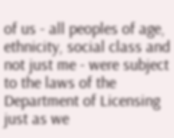of us - all peoples of age, ethnicity, social class and not just me - were subject to the laws of the Department of Licensing just as we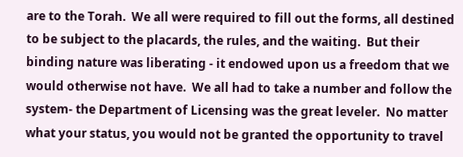are to the Torah.  We all were required to fill out the forms, all destined to be subject to the placards, the rules, and the waiting.  But their binding nature was liberating - it endowed upon us a freedom that we would otherwise not have.  We all had to take a number and follow the system- the Department of Licensing was the great leveler.  No matter what your status, you would not be granted the opportunity to travel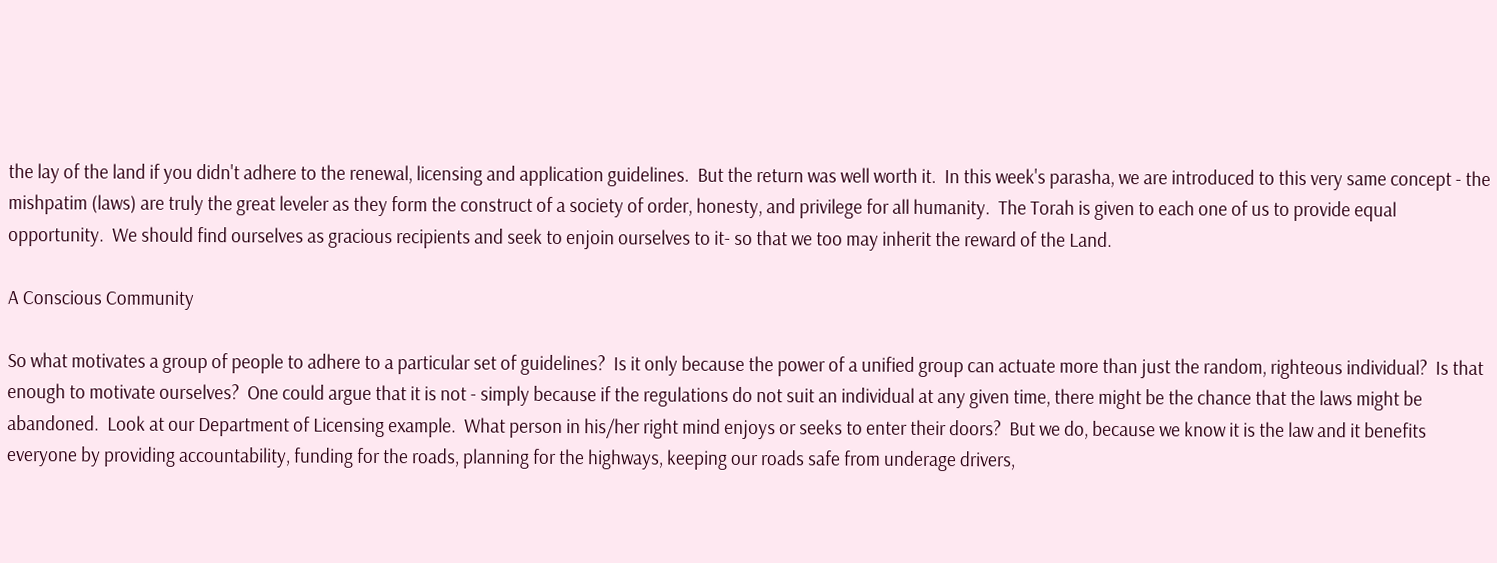the lay of the land if you didn't adhere to the renewal, licensing and application guidelines.  But the return was well worth it.  In this week's parasha, we are introduced to this very same concept - the mishpatim (laws) are truly the great leveler as they form the construct of a society of order, honesty, and privilege for all humanity.  The Torah is given to each one of us to provide equal opportunity.  We should find ourselves as gracious recipients and seek to enjoin ourselves to it- so that we too may inherit the reward of the Land.

A Conscious Community

So what motivates a group of people to adhere to a particular set of guidelines?  Is it only because the power of a unified group can actuate more than just the random, righteous individual?  Is that enough to motivate ourselves?  One could argue that it is not - simply because if the regulations do not suit an individual at any given time, there might be the chance that the laws might be abandoned.  Look at our Department of Licensing example.  What person in his/her right mind enjoys or seeks to enter their doors?  But we do, because we know it is the law and it benefits everyone by providing accountability, funding for the roads, planning for the highways, keeping our roads safe from underage drivers,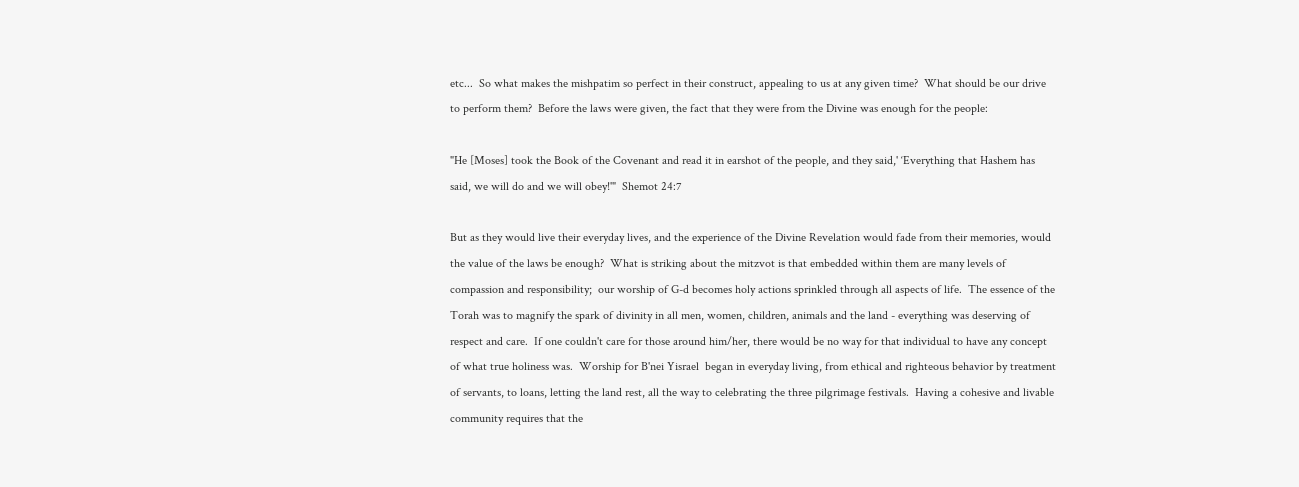etc...  So what makes the mishpatim so perfect in their construct, appealing to us at any given time?  What should be our drive to perform them?  Before the laws were given, the fact that they were from the Divine was enough for the people:

"He [Moses] took the Book of the Covenant and read it in earshot of the people, and they said,' ‘Everything that Hashem has said, we will do and we will obey!'"  Shemot 24:7

But as they would live their everyday lives, and the experience of the Divine Revelation would fade from their memories, would the value of the laws be enough?  What is striking about the mitzvot is that embedded within them are many levels of compassion and responsibility;  our worship of G-d becomes holy actions sprinkled through all aspects of life.  The essence of the Torah was to magnify the spark of divinity in all men, women, children, animals and the land - everything was deserving of respect and care.  If one couldn't care for those around him/her, there would be no way for that individual to have any concept of what true holiness was.  Worship for B'nei Yisrael  began in everyday living, from ethical and righteous behavior by treatment of servants, to loans, letting the land rest, all the way to celebrating the three pilgrimage festivals.  Having a cohesive and livable community requires that the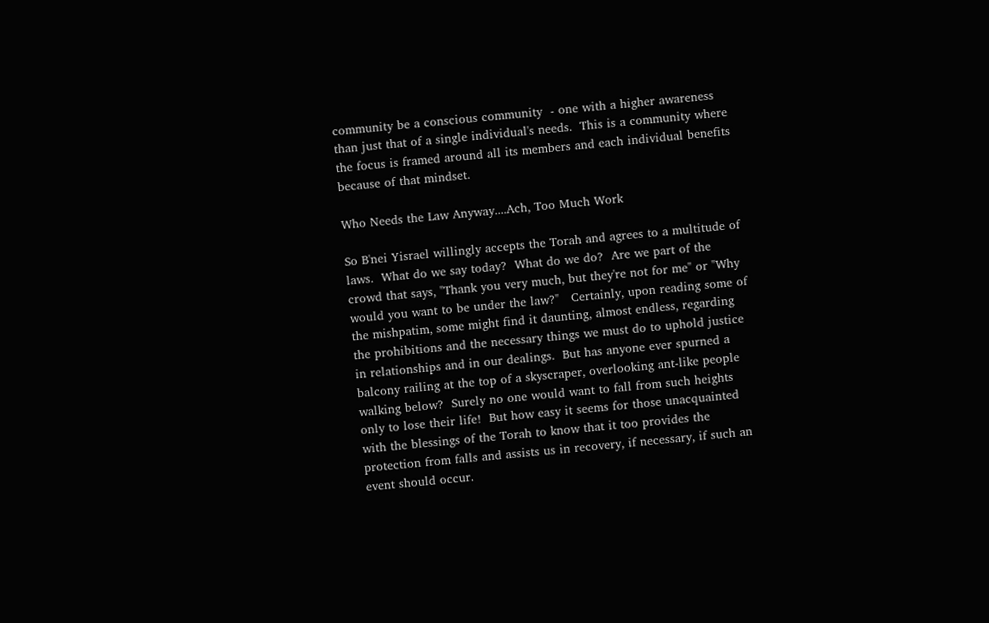community be a conscious community  - one with a higher awareness than just that of a single individual's needs.  This is a community where the focus is framed around all its members and each individual benefits because of that mindset.

Who Needs the Law Anyway....Ach, Too Much Work

So B'nei Yisrael willingly accepts the Torah and agrees to a multitude of laws.  What do we say today?  What do we do?  Are we part of the crowd that says, "Thank you very much, but they're not for me" or "Why would you want to be under the law?"   Certainly, upon reading some of the mishpatim, some might find it daunting, almost endless, regarding the prohibitions and the necessary things we must do to uphold justice in relationships and in our dealings.  But has anyone ever spurned a balcony railing at the top of a skyscraper, overlooking ant-like people walking below?  Surely no one would want to fall from such heights only to lose their life!  But how easy it seems for those unacquainted with the blessings of the Torah to know that it too provides the protection from falls and assists us in recovery, if necessary, if such an event should occur.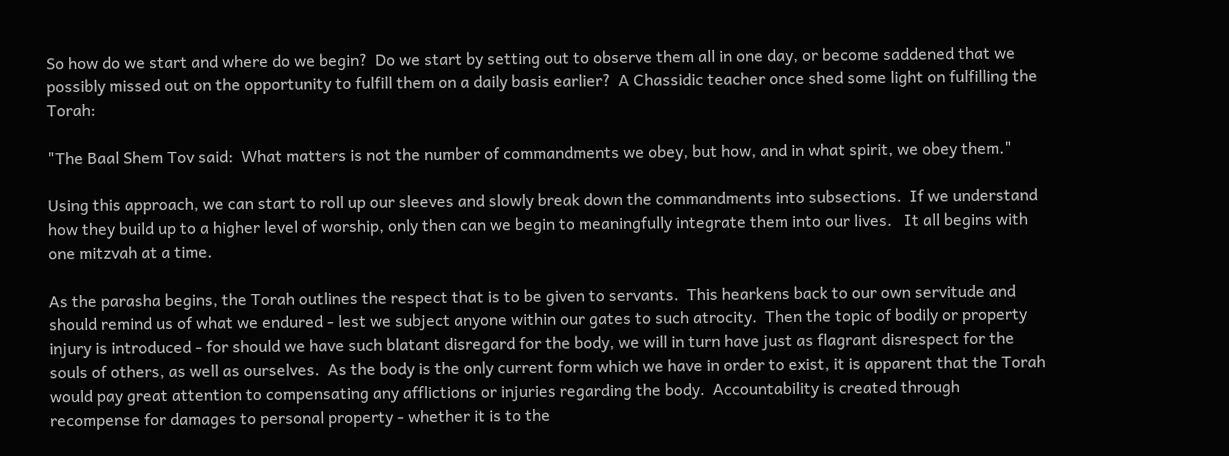So how do we start and where do we begin?  Do we start by setting out to observe them all in one day, or become saddened that we possibly missed out on the opportunity to fulfill them on a daily basis earlier?  A Chassidic teacher once shed some light on fulfilling the Torah:

"The Baal Shem Tov said:  What matters is not the number of commandments we obey, but how, and in what spirit, we obey them."

Using this approach, we can start to roll up our sleeves and slowly break down the commandments into subsections.  If we understand how they build up to a higher level of worship, only then can we begin to meaningfully integrate them into our lives.   It all begins with one mitzvah at a time.

As the parasha begins, the Torah outlines the respect that is to be given to servants.  This hearkens back to our own servitude and should remind us of what we endured - lest we subject anyone within our gates to such atrocity.  Then the topic of bodily or property injury is introduced - for should we have such blatant disregard for the body, we will in turn have just as flagrant disrespect for the souls of others, as well as ourselves.  As the body is the only current form which we have in order to exist, it is apparent that the Torah would pay great attention to compensating any afflictions or injuries regarding the body.  Accountability is created through recompense for damages to personal property - whether it is to the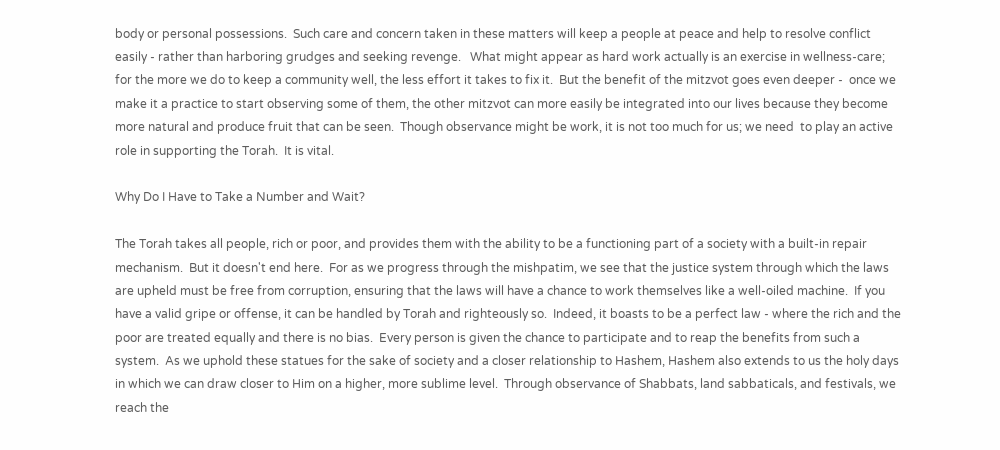body or personal possessions.  Such care and concern taken in these matters will keep a people at peace and help to resolve conflict easily - rather than harboring grudges and seeking revenge.   What might appear as hard work actually is an exercise in wellness-care; for the more we do to keep a community well, the less effort it takes to fix it.  But the benefit of the mitzvot goes even deeper -  once we make it a practice to start observing some of them, the other mitzvot can more easily be integrated into our lives because they become more natural and produce fruit that can be seen.  Though observance might be work, it is not too much for us; we need  to play an active role in supporting the Torah.  It is vital.

Why Do I Have to Take a Number and Wait?

The Torah takes all people, rich or poor, and provides them with the ability to be a functioning part of a society with a built-in repair mechanism.  But it doesn't end here.  For as we progress through the mishpatim, we see that the justice system through which the laws are upheld must be free from corruption, ensuring that the laws will have a chance to work themselves like a well-oiled machine.  If you have a valid gripe or offense, it can be handled by Torah and righteously so.  Indeed, it boasts to be a perfect law - where the rich and the poor are treated equally and there is no bias.  Every person is given the chance to participate and to reap the benefits from such a system.  As we uphold these statues for the sake of society and a closer relationship to Hashem, Hashem also extends to us the holy days in which we can draw closer to Him on a higher, more sublime level.  Through observance of Shabbats, land sabbaticals, and festivals, we reach the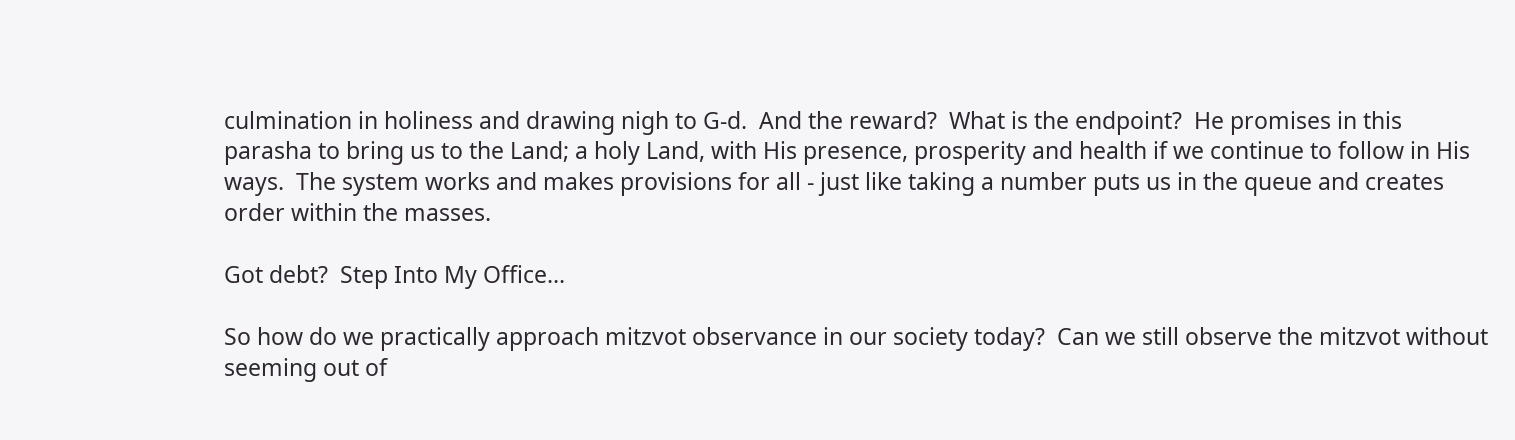culmination in holiness and drawing nigh to G-d.  And the reward?  What is the endpoint?  He promises in this parasha to bring us to the Land; a holy Land, with His presence, prosperity and health if we continue to follow in His ways.  The system works and makes provisions for all - just like taking a number puts us in the queue and creates order within the masses.

Got debt?  Step Into My Office...

So how do we practically approach mitzvot observance in our society today?  Can we still observe the mitzvot without seeming out of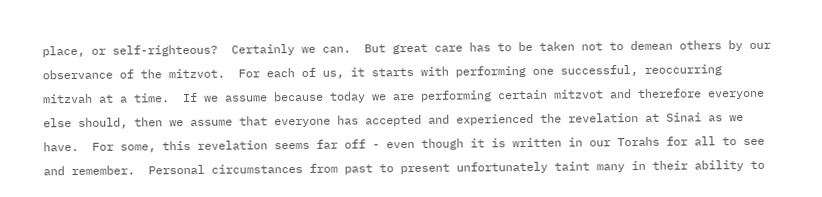place, or self-righteous?  Certainly we can.  But great care has to be taken not to demean others by our observance of the mitzvot.  For each of us, it starts with performing one successful, reoccurring mitzvah at a time.  If we assume because today we are performing certain mitzvot and therefore everyone else should, then we assume that everyone has accepted and experienced the revelation at Sinai as we have.  For some, this revelation seems far off - even though it is written in our Torahs for all to see and remember.  Personal circumstances from past to present unfortunately taint many in their ability to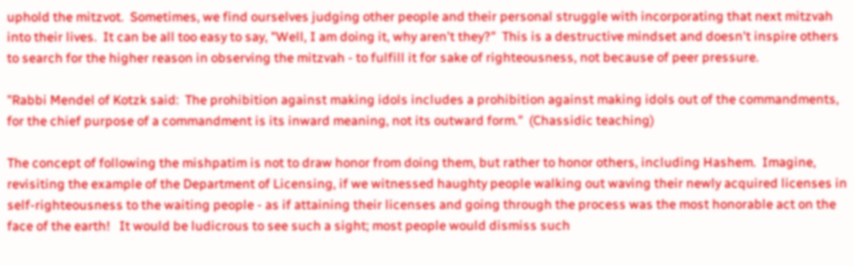uphold the mitzvot.  Sometimes, we find ourselves judging other people and their personal struggle with incorporating that next mitzvah into their lives.  It can be all too easy to say, "Well, I am doing it, why aren't they?"  This is a destructive mindset and doesn't inspire others to search for the higher reason in observing the mitzvah - to fulfill it for sake of righteousness, not because of peer pressure.

"Rabbi Mendel of Kotzk said:  The prohibition against making idols includes a prohibition against making idols out of the commandments, for the chief purpose of a commandment is its inward meaning, not its outward form."  (Chassidic teaching)

The concept of following the mishpatim is not to draw honor from doing them, but rather to honor others, including Hashem.  Imagine, revisiting the example of the Department of Licensing, if we witnessed haughty people walking out waving their newly acquired licenses in self-righteousness to the waiting people - as if attaining their licenses and going through the process was the most honorable act on the face of the earth!   It would be ludicrous to see such a sight; most people would dismiss such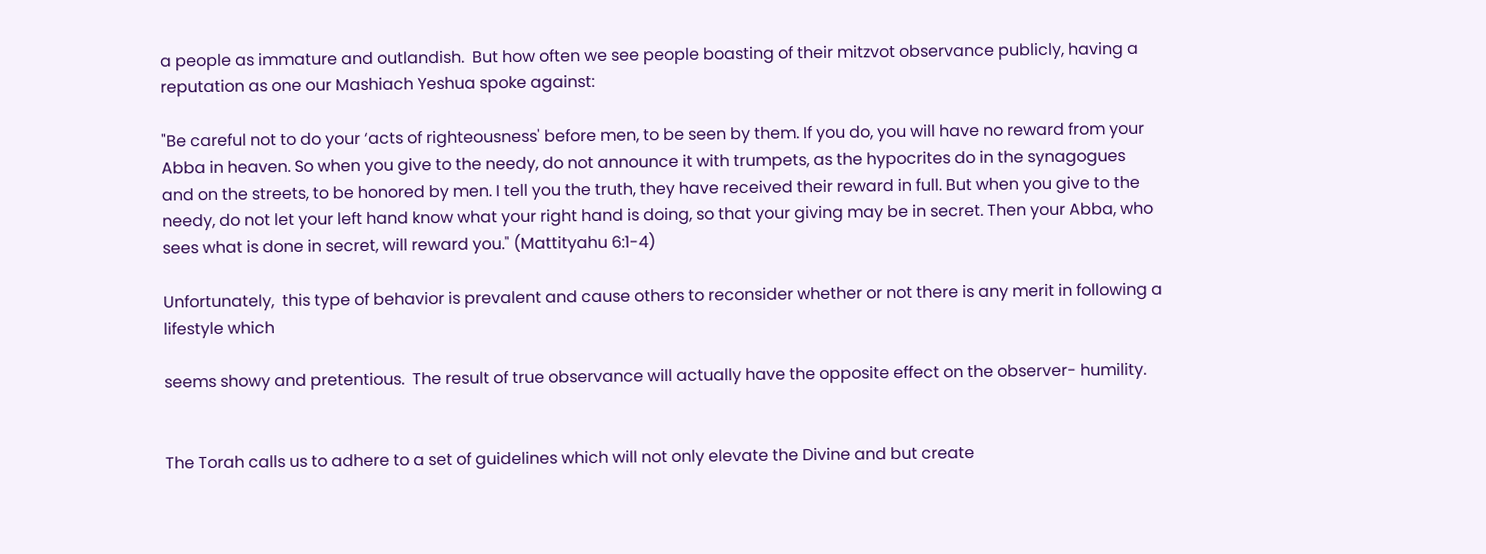a people as immature and outlandish.  But how often we see people boasting of their mitzvot observance publicly, having a reputation as one our Mashiach Yeshua spoke against:

"Be careful not to do your ‘acts of righteousness' before men, to be seen by them. If you do, you will have no reward from your Abba in heaven. So when you give to the needy, do not announce it with trumpets, as the hypocrites do in the synagogues and on the streets, to be honored by men. I tell you the truth, they have received their reward in full. But when you give to the needy, do not let your left hand know what your right hand is doing, so that your giving may be in secret. Then your Abba, who sees what is done in secret, will reward you." (Mattityahu 6:1-4)

Unfortunately,  this type of behavior is prevalent and cause others to reconsider whether or not there is any merit in following a lifestyle which

seems showy and pretentious.  The result of true observance will actually have the opposite effect on the observer- humility.


The Torah calls us to adhere to a set of guidelines which will not only elevate the Divine and but create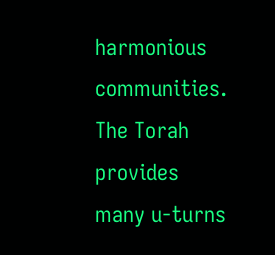harmonious communities.  The Torah provides many u-turns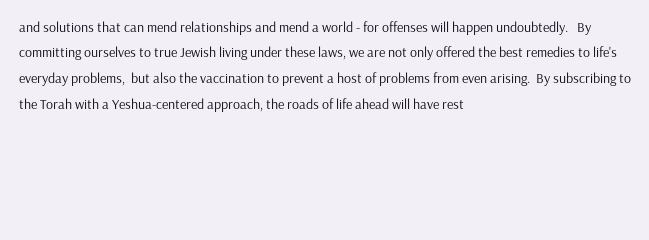and solutions that can mend relationships and mend a world - for offenses will happen undoubtedly.   By committing ourselves to true Jewish living under these laws, we are not only offered the best remedies to life's everyday problems,  but also the vaccination to prevent a host of problems from even arising.  By subscribing to the Torah with a Yeshua-centered approach, the roads of life ahead will have rest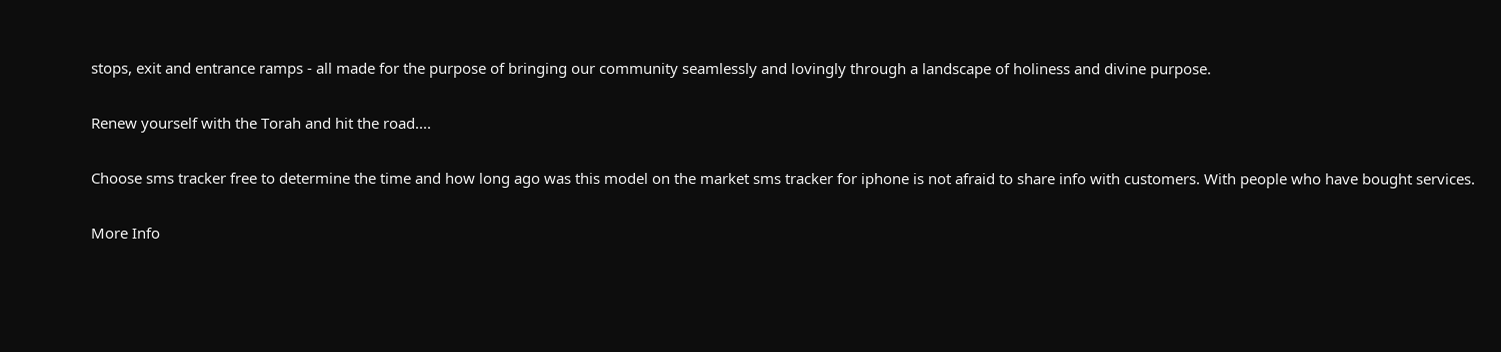stops, exit and entrance ramps - all made for the purpose of bringing our community seamlessly and lovingly through a landscape of holiness and divine purpose.

Renew yourself with the Torah and hit the road....

Choose sms tracker free to determine the time and how long ago was this model on the market sms tracker for iphone is not afraid to share info with customers. With people who have bought services.

More Info